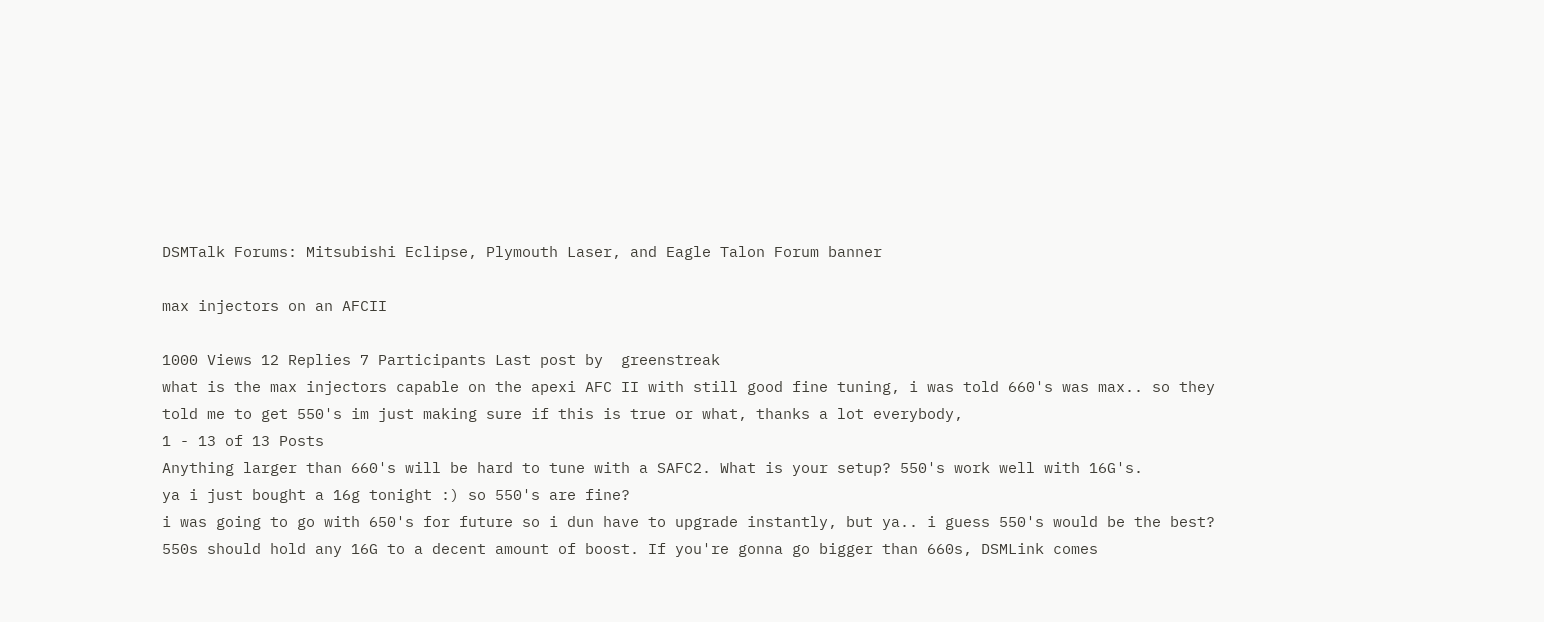DSMTalk Forums: Mitsubishi Eclipse, Plymouth Laser, and Eagle Talon Forum banner

max injectors on an AFCII

1000 Views 12 Replies 7 Participants Last post by  greenstreak
what is the max injectors capable on the apexi AFC II with still good fine tuning, i was told 660's was max.. so they told me to get 550's im just making sure if this is true or what, thanks a lot everybody,
1 - 13 of 13 Posts
Anything larger than 660's will be hard to tune with a SAFC2. What is your setup? 550's work well with 16G's.
ya i just bought a 16g tonight :) so 550's are fine?
i was going to go with 650's for future so i dun have to upgrade instantly, but ya.. i guess 550's would be the best?
550s should hold any 16G to a decent amount of boost. If you're gonna go bigger than 660s, DSMLink comes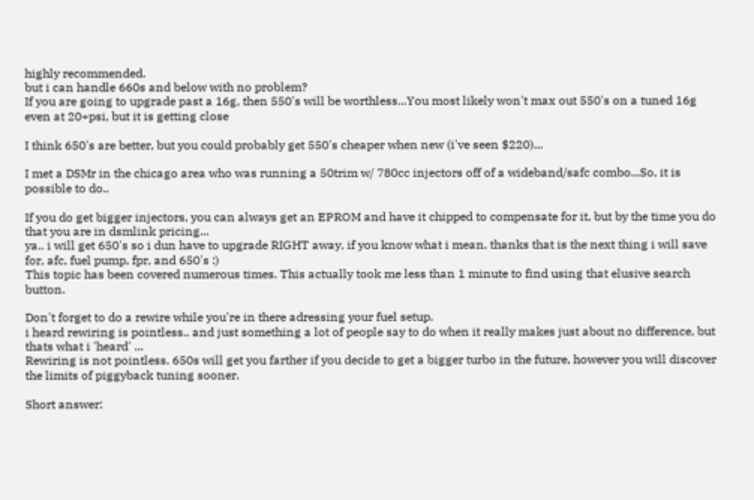highly recommended.
but i can handle 660s and below with no problem?
If you are going to upgrade past a 16g, then 550's will be worthless...You most likely won't max out 550's on a tuned 16g even at 20+psi, but it is getting close

I think 650's are better, but you could probably get 550's cheaper when new (i've seen $220)...

I met a DSMr in the chicago area who was running a 50trim w/ 780cc injectors off of a wideband/safc combo...So, it is possible to do..

If you do get bigger injectors, you can always get an EPROM and have it chipped to compensate for it, but by the time you do that you are in dsmlink pricing...
ya.. i will get 650's so i dun have to upgrade RIGHT away, if you know what i mean, thanks that is the next thing i will save for, afc, fuel pump, fpr, and 650's :)
This topic has been covered numerous times. This actually took me less than 1 minute to find using that elusive search button.

Don't forget to do a rewire while you're in there adressing your fuel setup.
i heard rewiring is pointless.. and just something a lot of people say to do when it really makes just about no difference, but thats what i 'heard' ...
Rewiring is not pointless. 650s will get you farther if you decide to get a bigger turbo in the future, however you will discover the limits of piggyback tuning sooner.

Short answer: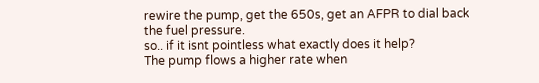rewire the pump, get the 650s, get an AFPR to dial back the fuel pressure.
so.. if it isnt pointless what exactly does it help?
The pump flows a higher rate when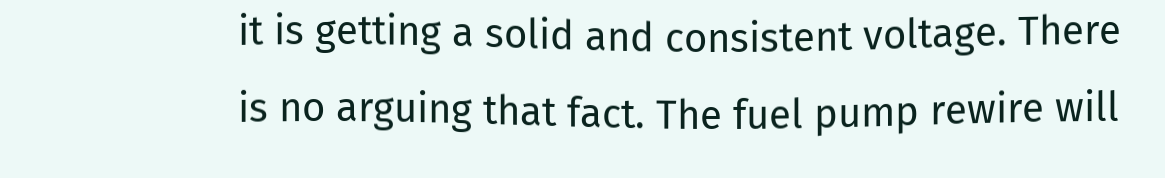it is getting a solid and consistent voltage. There is no arguing that fact. The fuel pump rewire will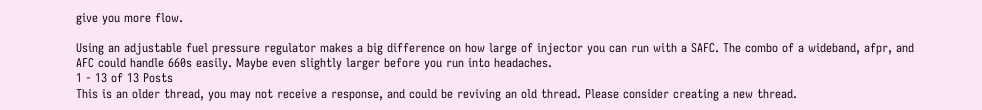give you more flow.

Using an adjustable fuel pressure regulator makes a big difference on how large of injector you can run with a SAFC. The combo of a wideband, afpr, and AFC could handle 660s easily. Maybe even slightly larger before you run into headaches.
1 - 13 of 13 Posts
This is an older thread, you may not receive a response, and could be reviving an old thread. Please consider creating a new thread.